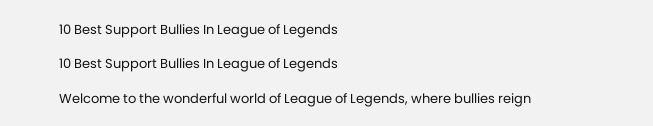10 Best Support Bullies In League of Legends

10 Best Support Bullies In League of Legends

Welcome to the wonderful world of League of Legends, where bullies reign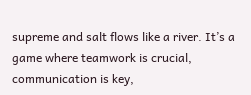supreme and salt flows like a river. It’s a game where teamwork is crucial, communication is key,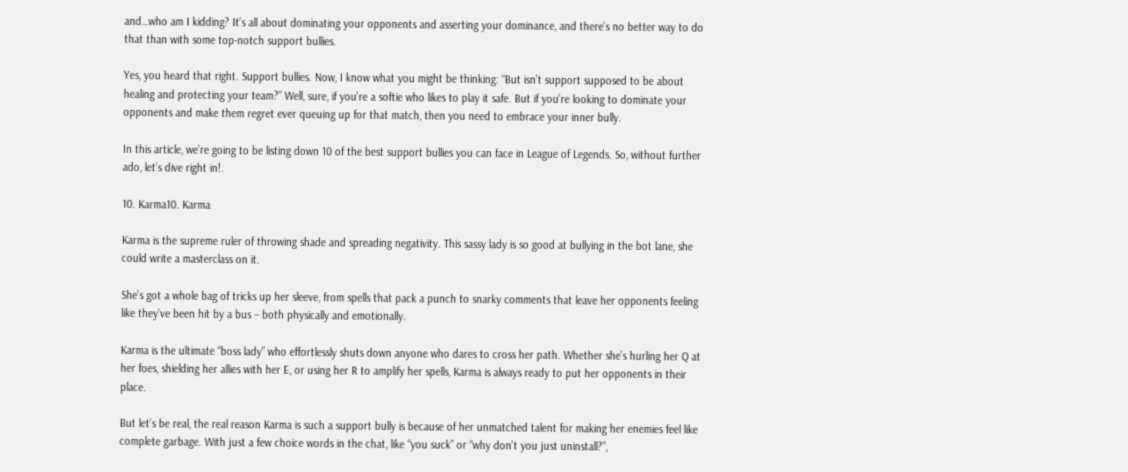and…who am I kidding? It’s all about dominating your opponents and asserting your dominance, and there’s no better way to do that than with some top-notch support bullies.

Yes, you heard that right. Support bullies. Now, I know what you might be thinking: “But isn’t support supposed to be about healing and protecting your team?” Well, sure, if you’re a softie who likes to play it safe. But if you’re looking to dominate your opponents and make them regret ever queuing up for that match, then you need to embrace your inner bully.

In this article, we’re going to be listing down 10 of the best support bullies you can face in League of Legends. So, without further ado, let’s dive right in!.

10. Karma10. Karma

Karma is the supreme ruler of throwing shade and spreading negativity. This sassy lady is so good at bullying in the bot lane, she could write a masterclass on it.

She’s got a whole bag of tricks up her sleeve, from spells that pack a punch to snarky comments that leave her opponents feeling like they’ve been hit by a bus – both physically and emotionally.

Karma is the ultimate “boss lady” who effortlessly shuts down anyone who dares to cross her path. Whether she’s hurling her Q at her foes, shielding her allies with her E, or using her R to amplify her spells, Karma is always ready to put her opponents in their place.

But let’s be real, the real reason Karma is such a support bully is because of her unmatched talent for making her enemies feel like complete garbage. With just a few choice words in the chat, like “you suck” or “why don’t you just uninstall?”,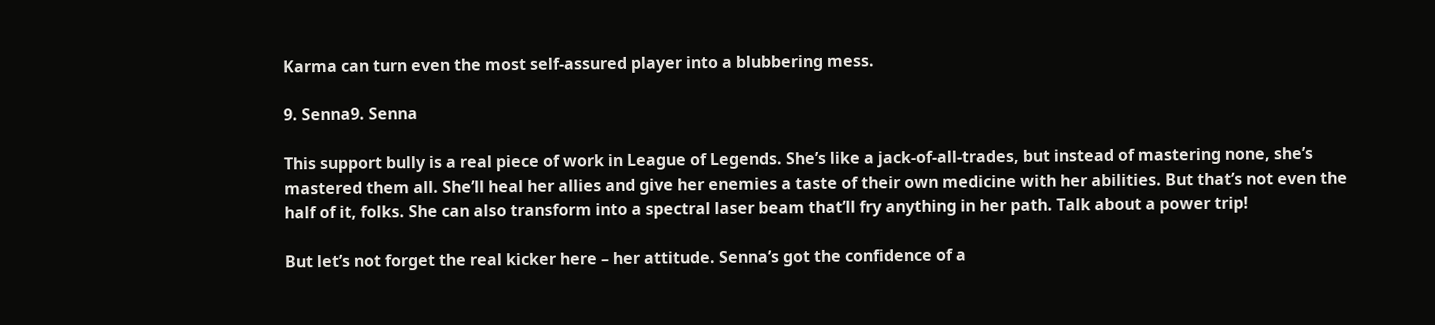Karma can turn even the most self-assured player into a blubbering mess.

9. Senna9. Senna

This support bully is a real piece of work in League of Legends. She’s like a jack-of-all-trades, but instead of mastering none, she’s mastered them all. She’ll heal her allies and give her enemies a taste of their own medicine with her abilities. But that’s not even the half of it, folks. She can also transform into a spectral laser beam that’ll fry anything in her path. Talk about a power trip!

But let’s not forget the real kicker here – her attitude. Senna’s got the confidence of a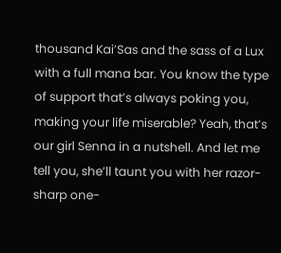thousand Kai’Sas and the sass of a Lux with a full mana bar. You know the type of support that’s always poking you, making your life miserable? Yeah, that’s our girl Senna in a nutshell. And let me tell you, she’ll taunt you with her razor-sharp one-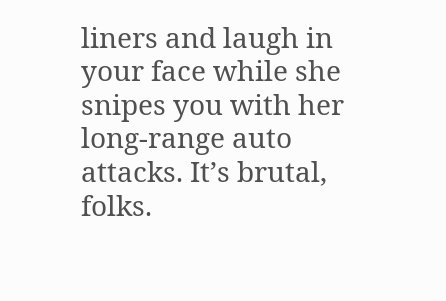liners and laugh in your face while she snipes you with her long-range auto attacks. It’s brutal, folks.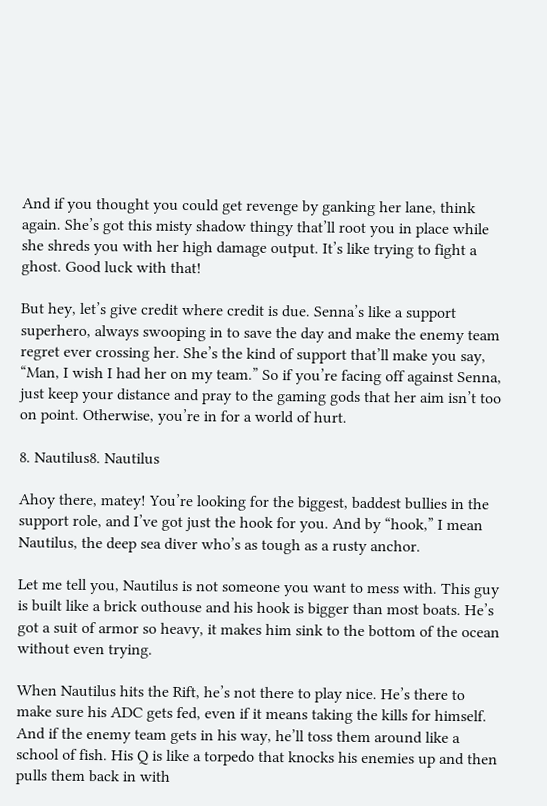And if you thought you could get revenge by ganking her lane, think again. She’s got this misty shadow thingy that’ll root you in place while she shreds you with her high damage output. It’s like trying to fight a ghost. Good luck with that!

But hey, let’s give credit where credit is due. Senna’s like a support superhero, always swooping in to save the day and make the enemy team regret ever crossing her. She’s the kind of support that’ll make you say, “Man, I wish I had her on my team.” So if you’re facing off against Senna, just keep your distance and pray to the gaming gods that her aim isn’t too on point. Otherwise, you’re in for a world of hurt.

8. Nautilus8. Nautilus

Ahoy there, matey! You’re looking for the biggest, baddest bullies in the support role, and I’ve got just the hook for you. And by “hook,” I mean Nautilus, the deep sea diver who’s as tough as a rusty anchor.

Let me tell you, Nautilus is not someone you want to mess with. This guy is built like a brick outhouse and his hook is bigger than most boats. He’s got a suit of armor so heavy, it makes him sink to the bottom of the ocean without even trying.

When Nautilus hits the Rift, he’s not there to play nice. He’s there to make sure his ADC gets fed, even if it means taking the kills for himself. And if the enemy team gets in his way, he’ll toss them around like a school of fish. His Q is like a torpedo that knocks his enemies up and then pulls them back in with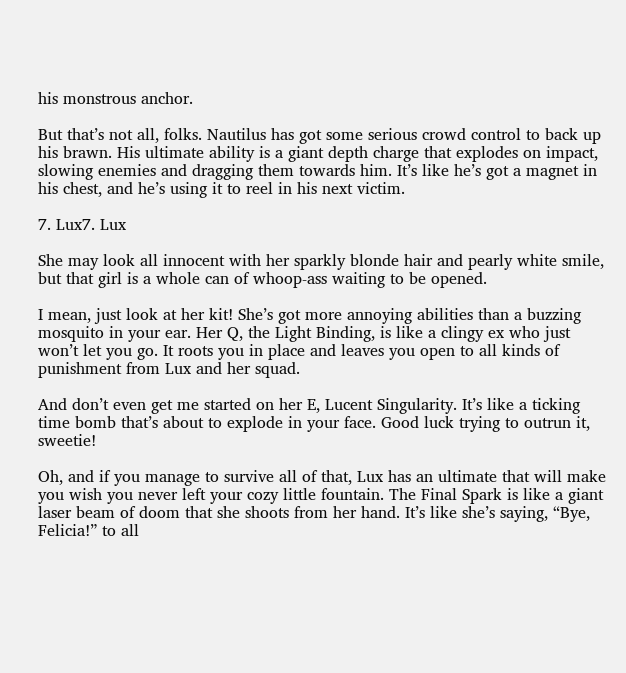his monstrous anchor.

But that’s not all, folks. Nautilus has got some serious crowd control to back up his brawn. His ultimate ability is a giant depth charge that explodes on impact, slowing enemies and dragging them towards him. It’s like he’s got a magnet in his chest, and he’s using it to reel in his next victim.

7. Lux7. Lux

She may look all innocent with her sparkly blonde hair and pearly white smile, but that girl is a whole can of whoop-ass waiting to be opened.

I mean, just look at her kit! She’s got more annoying abilities than a buzzing mosquito in your ear. Her Q, the Light Binding, is like a clingy ex who just won’t let you go. It roots you in place and leaves you open to all kinds of punishment from Lux and her squad.

And don’t even get me started on her E, Lucent Singularity. It’s like a ticking time bomb that’s about to explode in your face. Good luck trying to outrun it, sweetie!

Oh, and if you manage to survive all of that, Lux has an ultimate that will make you wish you never left your cozy little fountain. The Final Spark is like a giant laser beam of doom that she shoots from her hand. It’s like she’s saying, “Bye, Felicia!” to all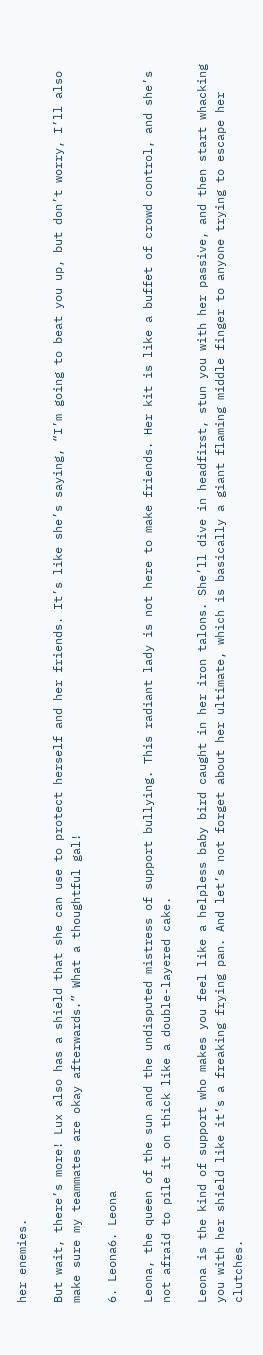her enemies.

But wait, there’s more! Lux also has a shield that she can use to protect herself and her friends. It’s like she’s saying, “I’m going to beat you up, but don’t worry, I’ll also make sure my teammates are okay afterwards.” What a thoughtful gal!

6. Leona6. Leona

Leona, the queen of the sun and the undisputed mistress of support bullying. This radiant lady is not here to make friends. Her kit is like a buffet of crowd control, and she’s not afraid to pile it on thick like a double-layered cake.

Leona is the kind of support who makes you feel like a helpless baby bird caught in her iron talons. She’ll dive in headfirst, stun you with her passive, and then start whacking you with her shield like it’s a freaking frying pan. And let’s not forget about her ultimate, which is basically a giant flaming middle finger to anyone trying to escape her clutches.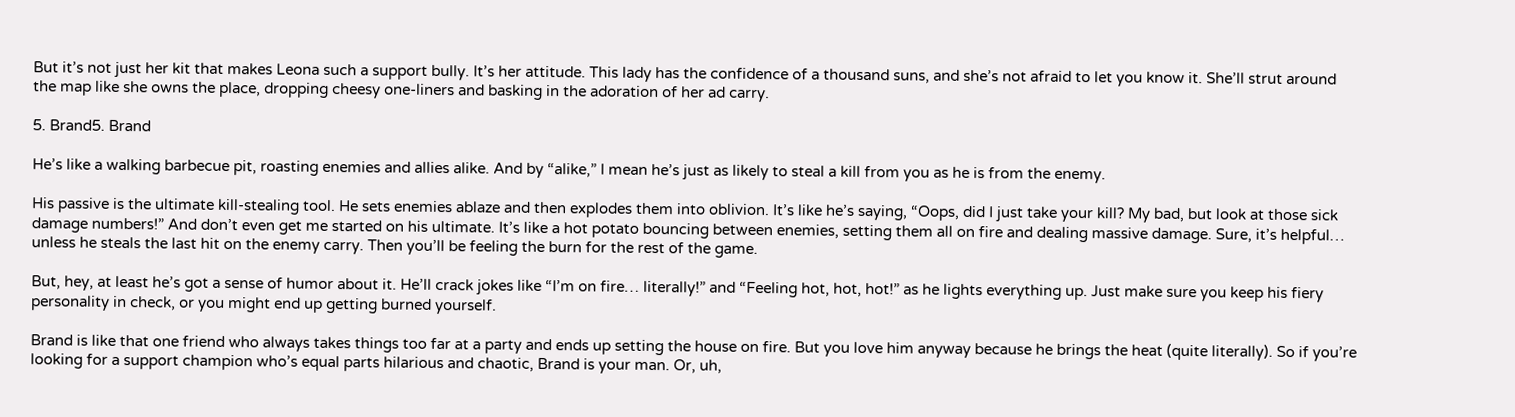But it’s not just her kit that makes Leona such a support bully. It’s her attitude. This lady has the confidence of a thousand suns, and she’s not afraid to let you know it. She’ll strut around the map like she owns the place, dropping cheesy one-liners and basking in the adoration of her ad carry.

5. Brand5. Brand

He’s like a walking barbecue pit, roasting enemies and allies alike. And by “alike,” I mean he’s just as likely to steal a kill from you as he is from the enemy.

His passive is the ultimate kill-stealing tool. He sets enemies ablaze and then explodes them into oblivion. It’s like he’s saying, “Oops, did I just take your kill? My bad, but look at those sick damage numbers!” And don’t even get me started on his ultimate. It’s like a hot potato bouncing between enemies, setting them all on fire and dealing massive damage. Sure, it’s helpful… unless he steals the last hit on the enemy carry. Then you’ll be feeling the burn for the rest of the game.

But, hey, at least he’s got a sense of humor about it. He’ll crack jokes like “I’m on fire… literally!” and “Feeling hot, hot, hot!” as he lights everything up. Just make sure you keep his fiery personality in check, or you might end up getting burned yourself.

Brand is like that one friend who always takes things too far at a party and ends up setting the house on fire. But you love him anyway because he brings the heat (quite literally). So if you’re looking for a support champion who’s equal parts hilarious and chaotic, Brand is your man. Or, uh,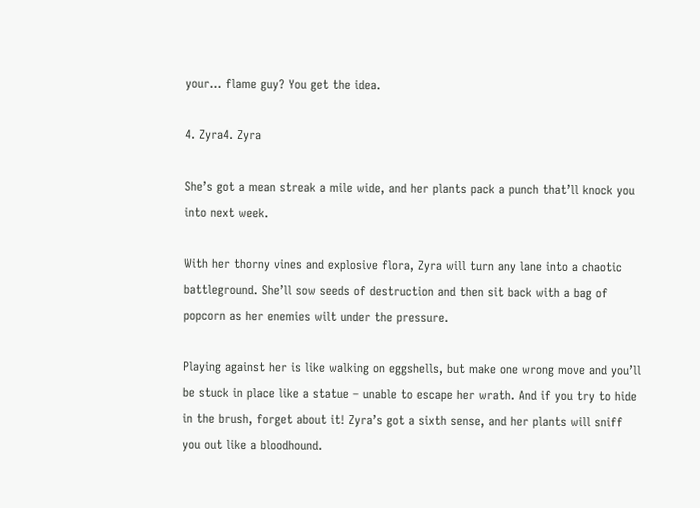your… flame guy? You get the idea.

4. Zyra4. Zyra

She’s got a mean streak a mile wide, and her plants pack a punch that’ll knock you into next week.

With her thorny vines and explosive flora, Zyra will turn any lane into a chaotic battleground. She’ll sow seeds of destruction and then sit back with a bag of popcorn as her enemies wilt under the pressure.

Playing against her is like walking on eggshells, but make one wrong move and you’ll be stuck in place like a statue – unable to escape her wrath. And if you try to hide in the brush, forget about it! Zyra’s got a sixth sense, and her plants will sniff you out like a bloodhound.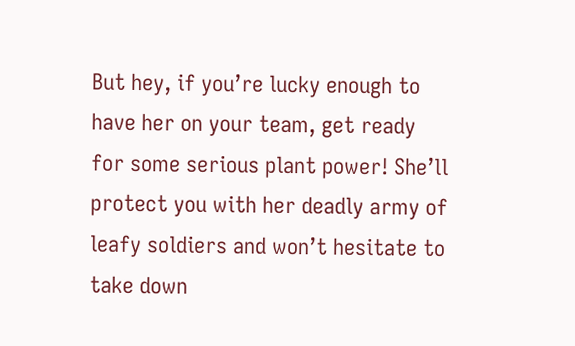But hey, if you’re lucky enough to have her on your team, get ready for some serious plant power! She’ll protect you with her deadly army of leafy soldiers and won’t hesitate to take down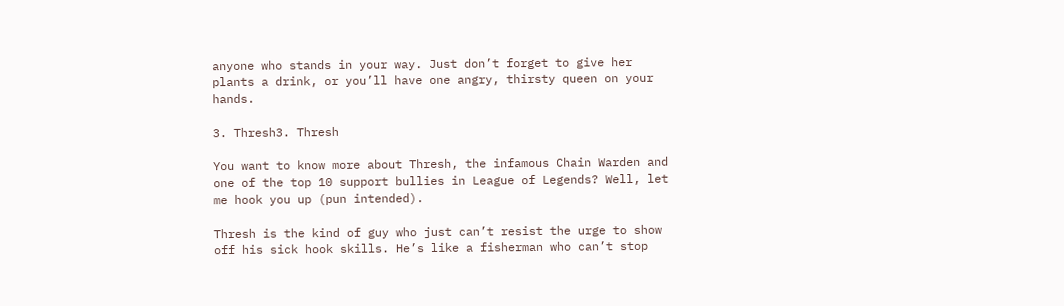anyone who stands in your way. Just don’t forget to give her plants a drink, or you’ll have one angry, thirsty queen on your hands.

3. Thresh3. Thresh

You want to know more about Thresh, the infamous Chain Warden and one of the top 10 support bullies in League of Legends? Well, let me hook you up (pun intended).

Thresh is the kind of guy who just can’t resist the urge to show off his sick hook skills. He’s like a fisherman who can’t stop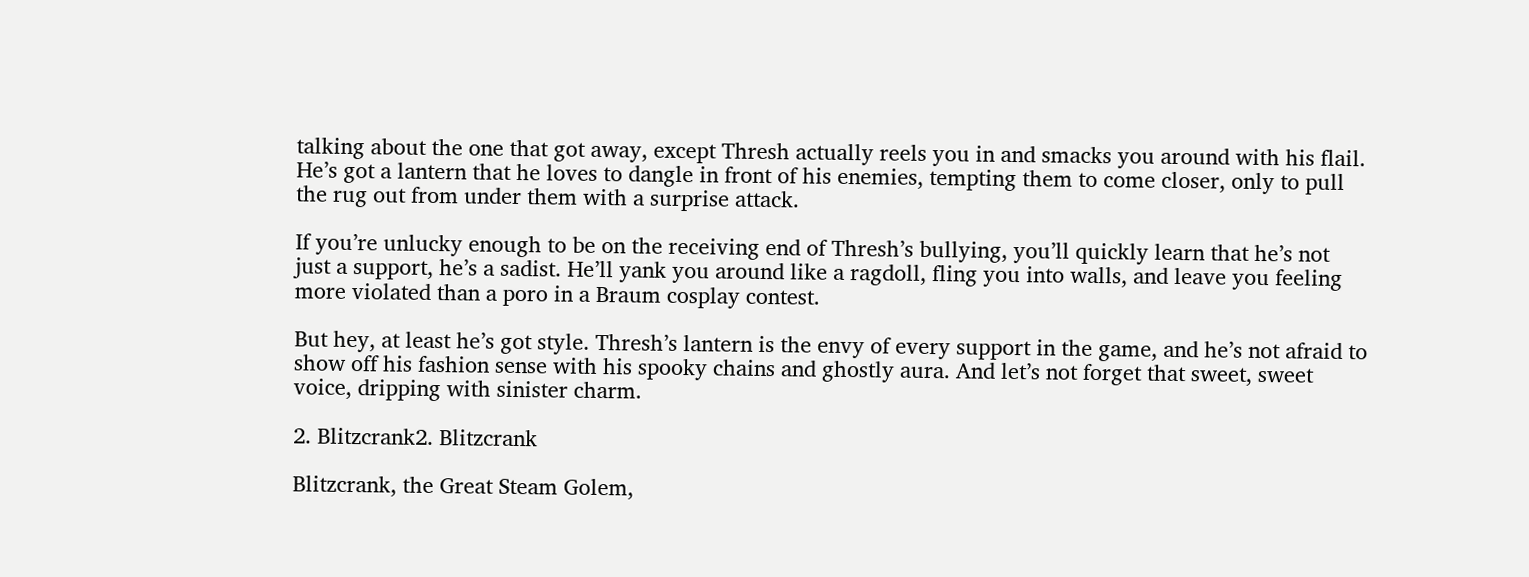talking about the one that got away, except Thresh actually reels you in and smacks you around with his flail. He’s got a lantern that he loves to dangle in front of his enemies, tempting them to come closer, only to pull the rug out from under them with a surprise attack.

If you’re unlucky enough to be on the receiving end of Thresh’s bullying, you’ll quickly learn that he’s not just a support, he’s a sadist. He’ll yank you around like a ragdoll, fling you into walls, and leave you feeling more violated than a poro in a Braum cosplay contest.

But hey, at least he’s got style. Thresh’s lantern is the envy of every support in the game, and he’s not afraid to show off his fashion sense with his spooky chains and ghostly aura. And let’s not forget that sweet, sweet voice, dripping with sinister charm.

2. Blitzcrank2. Blitzcrank

Blitzcrank, the Great Steam Golem,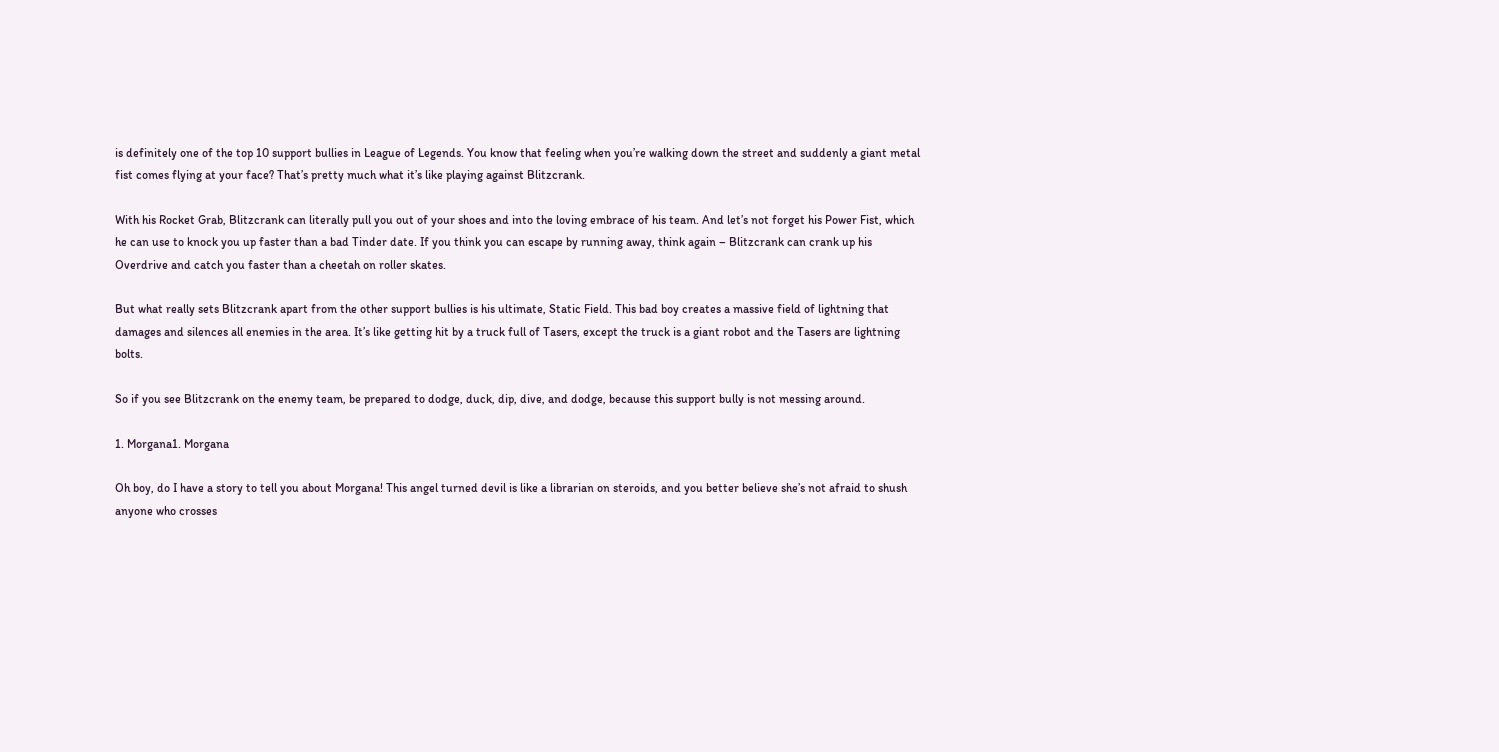is definitely one of the top 10 support bullies in League of Legends. You know that feeling when you’re walking down the street and suddenly a giant metal fist comes flying at your face? That’s pretty much what it’s like playing against Blitzcrank.

With his Rocket Grab, Blitzcrank can literally pull you out of your shoes and into the loving embrace of his team. And let’s not forget his Power Fist, which he can use to knock you up faster than a bad Tinder date. If you think you can escape by running away, think again – Blitzcrank can crank up his Overdrive and catch you faster than a cheetah on roller skates.

But what really sets Blitzcrank apart from the other support bullies is his ultimate, Static Field. This bad boy creates a massive field of lightning that damages and silences all enemies in the area. It’s like getting hit by a truck full of Tasers, except the truck is a giant robot and the Tasers are lightning bolts.

So if you see Blitzcrank on the enemy team, be prepared to dodge, duck, dip, dive, and dodge, because this support bully is not messing around.

1. Morgana1. Morgana

Oh boy, do I have a story to tell you about Morgana! This angel turned devil is like a librarian on steroids, and you better believe she’s not afraid to shush anyone who crosses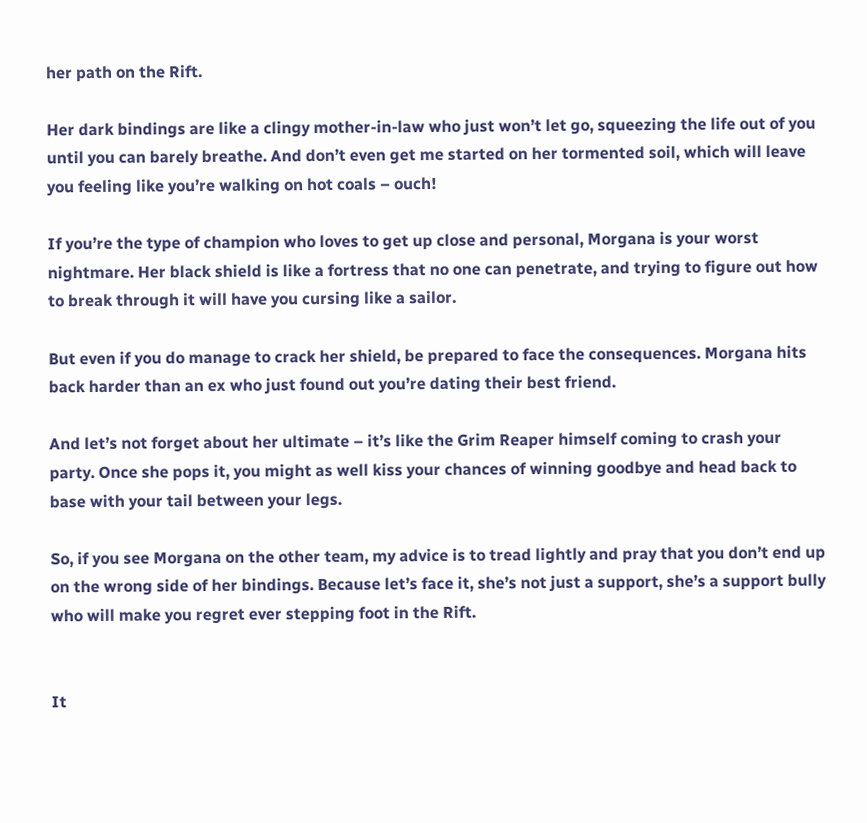her path on the Rift.

Her dark bindings are like a clingy mother-in-law who just won’t let go, squeezing the life out of you until you can barely breathe. And don’t even get me started on her tormented soil, which will leave you feeling like you’re walking on hot coals – ouch!

If you’re the type of champion who loves to get up close and personal, Morgana is your worst nightmare. Her black shield is like a fortress that no one can penetrate, and trying to figure out how to break through it will have you cursing like a sailor.

But even if you do manage to crack her shield, be prepared to face the consequences. Morgana hits back harder than an ex who just found out you’re dating their best friend.

And let’s not forget about her ultimate – it’s like the Grim Reaper himself coming to crash your party. Once she pops it, you might as well kiss your chances of winning goodbye and head back to base with your tail between your legs.

So, if you see Morgana on the other team, my advice is to tread lightly and pray that you don’t end up on the wrong side of her bindings. Because let’s face it, she’s not just a support, she’s a support bully who will make you regret ever stepping foot in the Rift.


It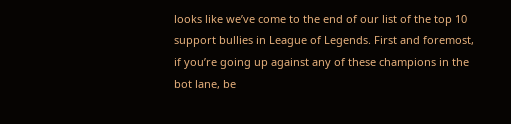looks like we’ve come to the end of our list of the top 10 support bullies in League of Legends. First and foremost, if you’re going up against any of these champions in the bot lane, be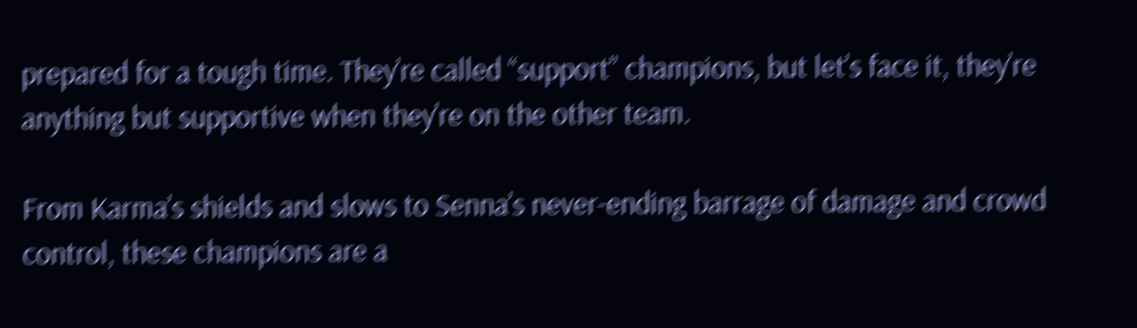prepared for a tough time. They’re called “support” champions, but let’s face it, they’re anything but supportive when they’re on the other team.

From Karma’s shields and slows to Senna’s never-ending barrage of damage and crowd control, these champions are a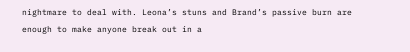nightmare to deal with. Leona’s stuns and Brand’s passive burn are enough to make anyone break out in a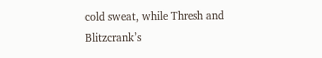cold sweat, while Thresh and Blitzcrank’s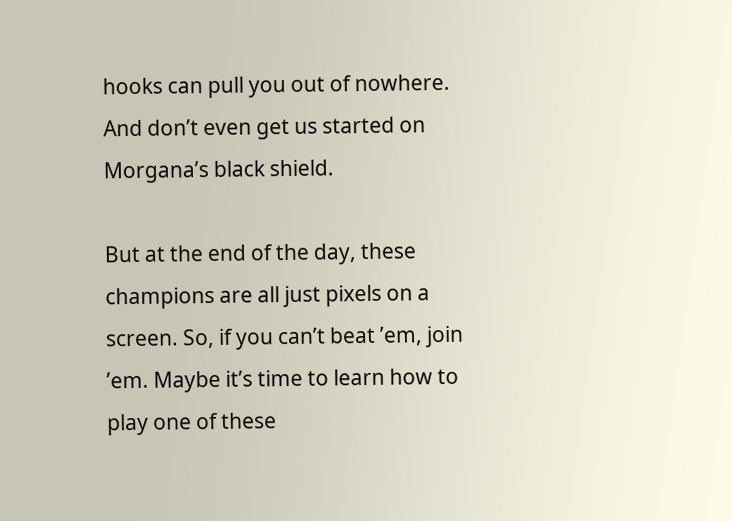hooks can pull you out of nowhere. And don’t even get us started on Morgana’s black shield.

But at the end of the day, these champions are all just pixels on a screen. So, if you can’t beat ’em, join ’em. Maybe it’s time to learn how to play one of these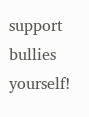support bullies yourself!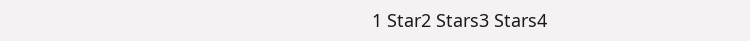1 Star2 Stars3 Stars4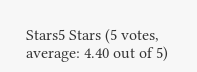Stars5 Stars (5 votes, average: 4.40 out of 5)